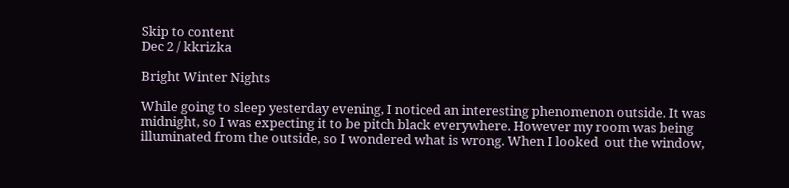Skip to content
Dec 2 / kkrizka

Bright Winter Nights

While going to sleep yesterday evening, I noticed an interesting phenomenon outside. It was midnight, so I was expecting it to be pitch black everywhere. However my room was being illuminated from the outside, so I wondered what is wrong. When I looked  out the window,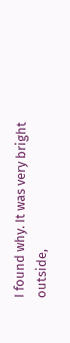I found why. It was very bright outside,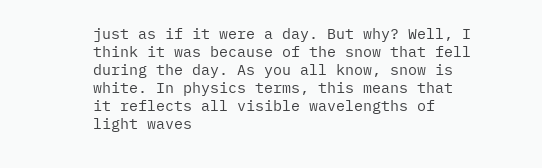just as if it were a day. But why? Well, I think it was because of the snow that fell during the day. As you all know, snow is white. In physics terms, this means that it reflects all visible wavelengths of light waves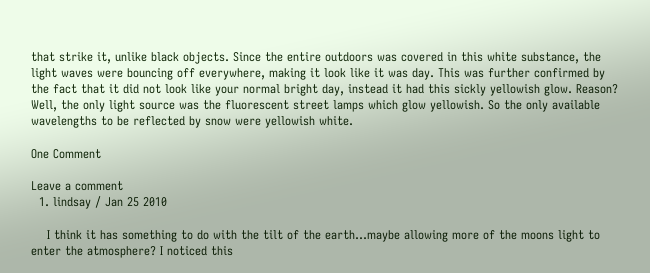that strike it, unlike black objects. Since the entire outdoors was covered in this white substance, the light waves were bouncing off everywhere, making it look like it was day. This was further confirmed by the fact that it did not look like your normal bright day, instead it had this sickly yellowish glow. Reason? Well, the only light source was the fluorescent street lamps which glow yellowish. So the only available wavelengths to be reflected by snow were yellowish white.

One Comment

Leave a comment
  1. lindsay / Jan 25 2010

    I think it has something to do with the tilt of the earth…maybe allowing more of the moons light to enter the atmosphere? I noticed this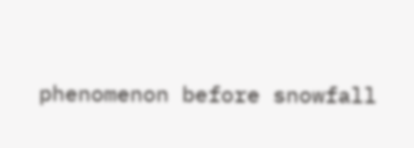phenomenon before snowfall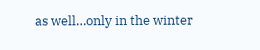as well…only in the winter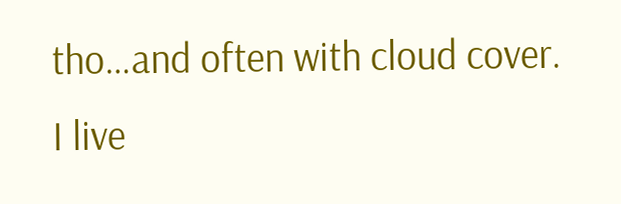tho…and often with cloud cover. I live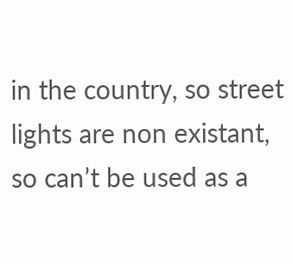in the country, so street lights are non existant, so can’t be used as a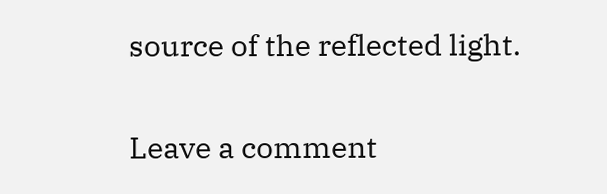source of the reflected light.

Leave a comment